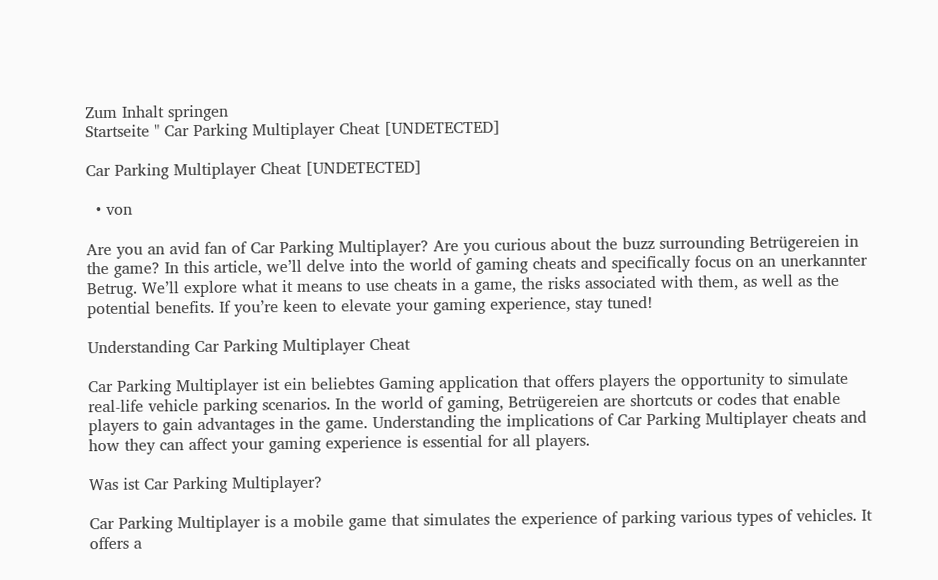Zum Inhalt springen
Startseite " Car Parking Multiplayer Cheat [UNDETECTED]

Car Parking Multiplayer Cheat [UNDETECTED]

  • von

Are you an avid fan of Car Parking Multiplayer? Are you curious about the buzz surrounding Betrügereien in the game? In this article, we’ll delve into the world of gaming cheats and specifically focus on an unerkannter Betrug. We’ll explore what it means to use cheats in a game, the risks associated with them, as well as the potential benefits. If you’re keen to elevate your gaming experience, stay tuned!

Understanding Car Parking Multiplayer Cheat

Car Parking Multiplayer ist ein beliebtes Gaming application that offers players the opportunity to simulate real-life vehicle parking scenarios. In the world of gaming, Betrügereien are shortcuts or codes that enable players to gain advantages in the game. Understanding the implications of Car Parking Multiplayer cheats and how they can affect your gaming experience is essential for all players.

Was ist Car Parking Multiplayer?

Car Parking Multiplayer is a mobile game that simulates the experience of parking various types of vehicles. It offers a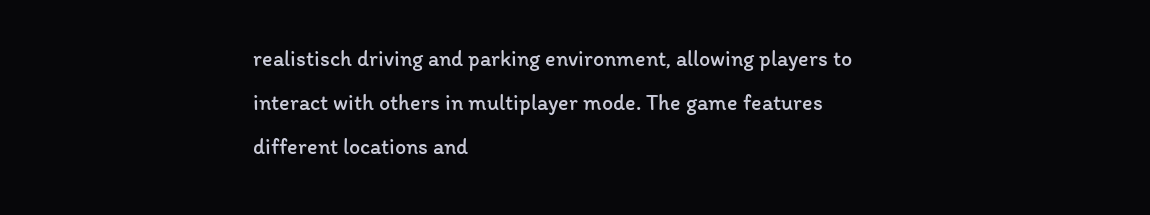realistisch driving and parking environment, allowing players to interact with others in multiplayer mode. The game features different locations and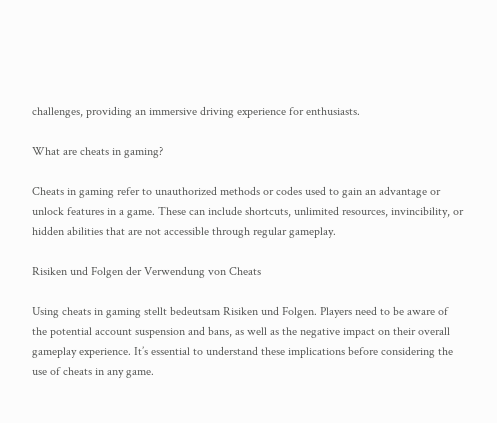challenges, providing an immersive driving experience for enthusiasts.

What are cheats in gaming?

Cheats in gaming refer to unauthorized methods or codes used to gain an advantage or unlock features in a game. These can include shortcuts, unlimited resources, invincibility, or hidden abilities that are not accessible through regular gameplay.

Risiken und Folgen der Verwendung von Cheats

Using cheats in gaming stellt bedeutsam Risiken und Folgen. Players need to be aware of the potential account suspension and bans, as well as the negative impact on their overall gameplay experience. It’s essential to understand these implications before considering the use of cheats in any game.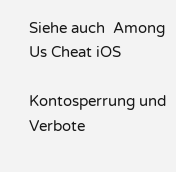Siehe auch  Among Us Cheat iOS

Kontosperrung und Verbote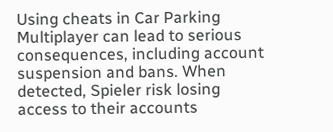Using cheats in Car Parking Multiplayer can lead to serious consequences, including account suspension and bans. When detected, Spieler risk losing access to their accounts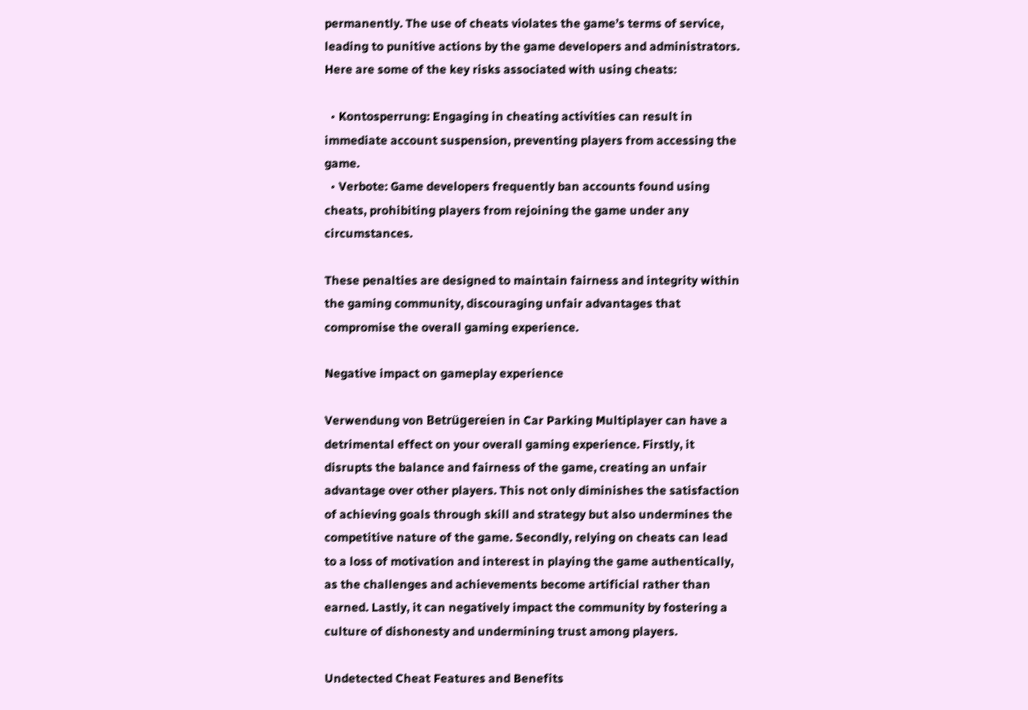permanently. The use of cheats violates the game’s terms of service, leading to punitive actions by the game developers and administrators. Here are some of the key risks associated with using cheats:

  • Kontosperrung: Engaging in cheating activities can result in immediate account suspension, preventing players from accessing the game.
  • Verbote: Game developers frequently ban accounts found using cheats, prohibiting players from rejoining the game under any circumstances.

These penalties are designed to maintain fairness and integrity within the gaming community, discouraging unfair advantages that compromise the overall gaming experience.

Negative impact on gameplay experience

Verwendung von Betrügereien in Car Parking Multiplayer can have a detrimental effect on your overall gaming experience. Firstly, it disrupts the balance and fairness of the game, creating an unfair advantage over other players. This not only diminishes the satisfaction of achieving goals through skill and strategy but also undermines the competitive nature of the game. Secondly, relying on cheats can lead to a loss of motivation and interest in playing the game authentically, as the challenges and achievements become artificial rather than earned. Lastly, it can negatively impact the community by fostering a culture of dishonesty and undermining trust among players.

Undetected Cheat Features and Benefits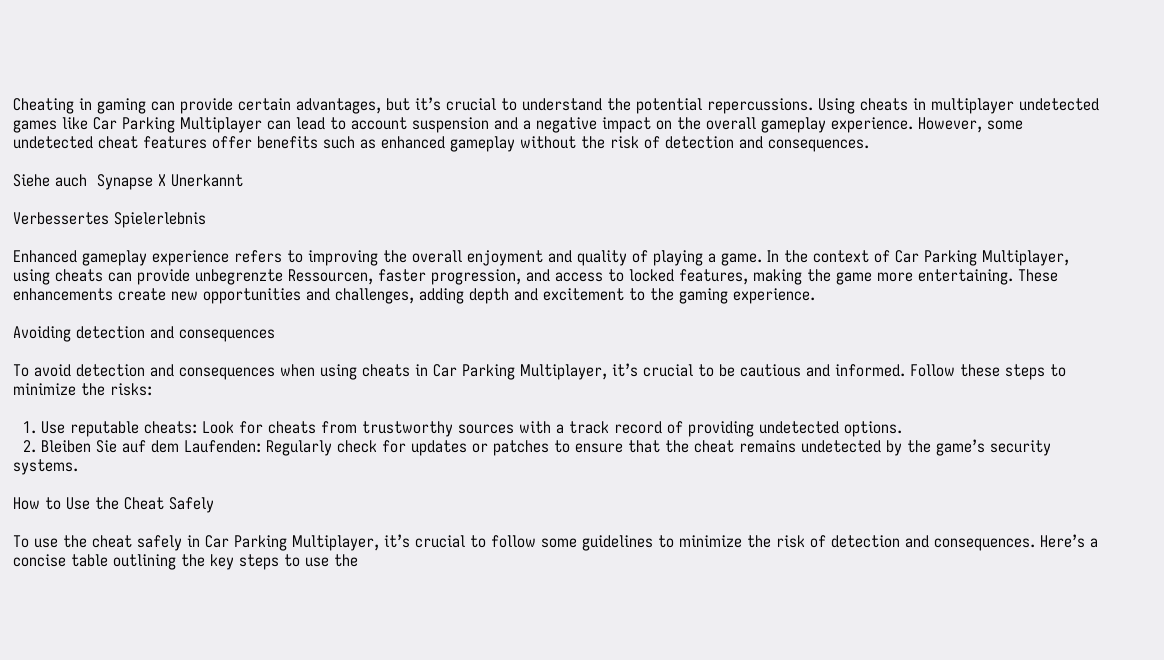Cheating in gaming can provide certain advantages, but it’s crucial to understand the potential repercussions. Using cheats in multiplayer undetected games like Car Parking Multiplayer can lead to account suspension and a negative impact on the overall gameplay experience. However, some undetected cheat features offer benefits such as enhanced gameplay without the risk of detection and consequences.

Siehe auch  Synapse X Unerkannt

Verbessertes Spielerlebnis

Enhanced gameplay experience refers to improving the overall enjoyment and quality of playing a game. In the context of Car Parking Multiplayer, using cheats can provide unbegrenzte Ressourcen, faster progression, and access to locked features, making the game more entertaining. These enhancements create new opportunities and challenges, adding depth and excitement to the gaming experience.

Avoiding detection and consequences

To avoid detection and consequences when using cheats in Car Parking Multiplayer, it’s crucial to be cautious and informed. Follow these steps to minimize the risks:

  1. Use reputable cheats: Look for cheats from trustworthy sources with a track record of providing undetected options.
  2. Bleiben Sie auf dem Laufenden: Regularly check for updates or patches to ensure that the cheat remains undetected by the game’s security systems.

How to Use the Cheat Safely

To use the cheat safely in Car Parking Multiplayer, it’s crucial to follow some guidelines to minimize the risk of detection and consequences. Here’s a concise table outlining the key steps to use the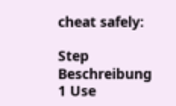cheat safely:

Step Beschreibung
1 Use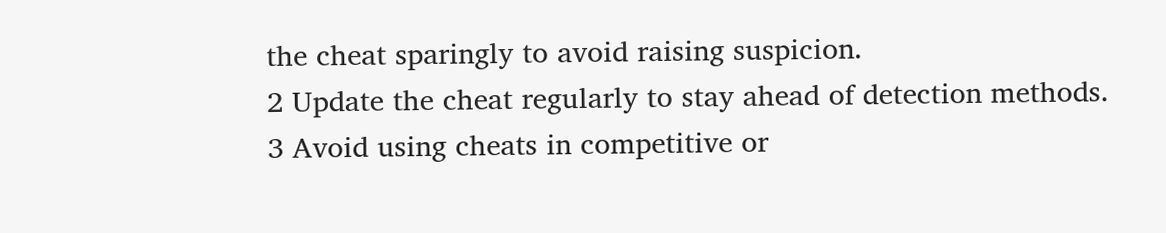the cheat sparingly to avoid raising suspicion.
2 Update the cheat regularly to stay ahead of detection methods.
3 Avoid using cheats in competitive or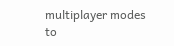multiplayer modes to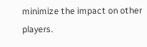minimize the impact on other players.